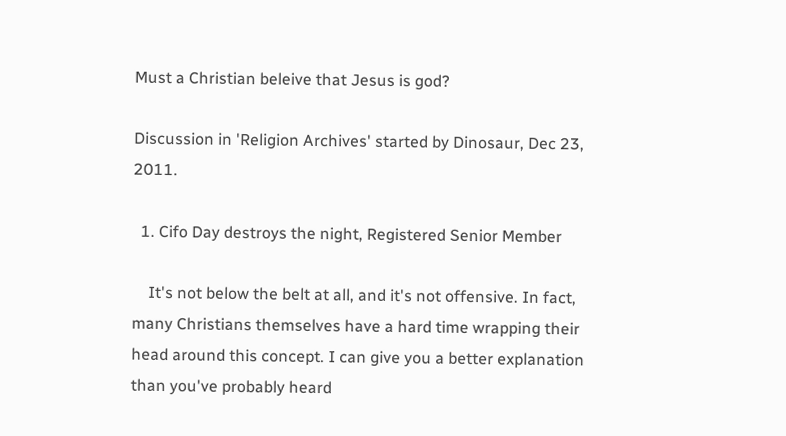Must a Christian beleive that Jesus is god?

Discussion in 'Religion Archives' started by Dinosaur, Dec 23, 2011.

  1. Cifo Day destroys the night, Registered Senior Member

    It's not below the belt at all, and it's not offensive. In fact, many Christians themselves have a hard time wrapping their head around this concept. I can give you a better explanation than you've probably heard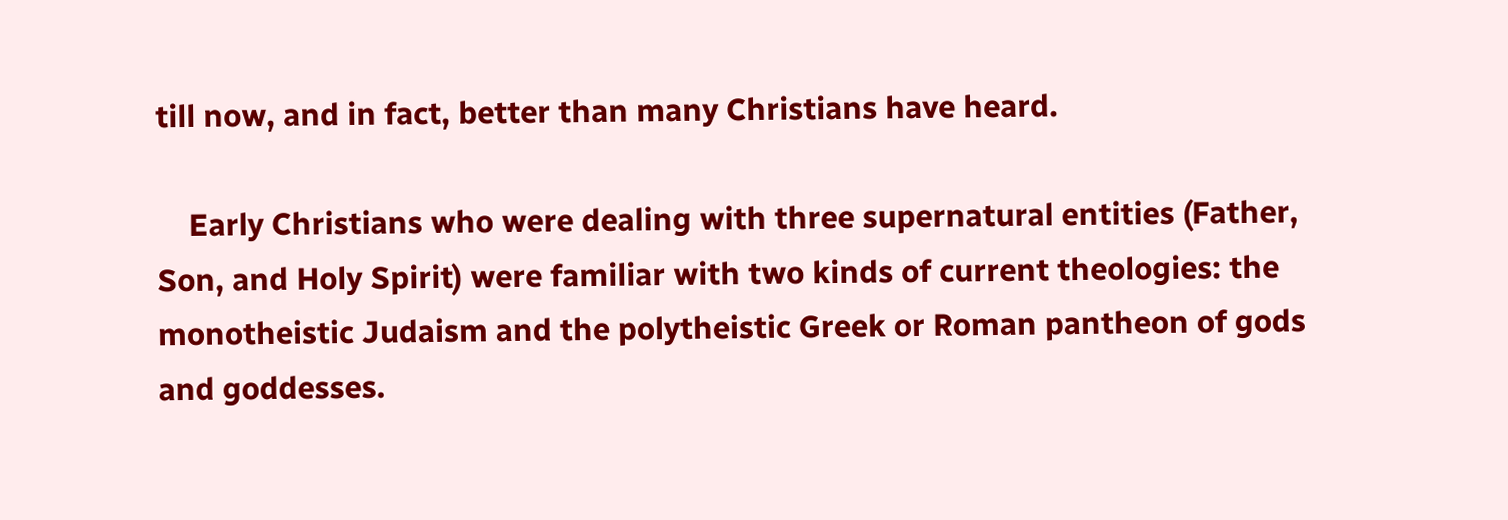till now, and in fact, better than many Christians have heard.

    Early Christians who were dealing with three supernatural entities (Father, Son, and Holy Spirit) were familiar with two kinds of current theologies: the monotheistic Judaism and the polytheistic Greek or Roman pantheon of gods and goddesses.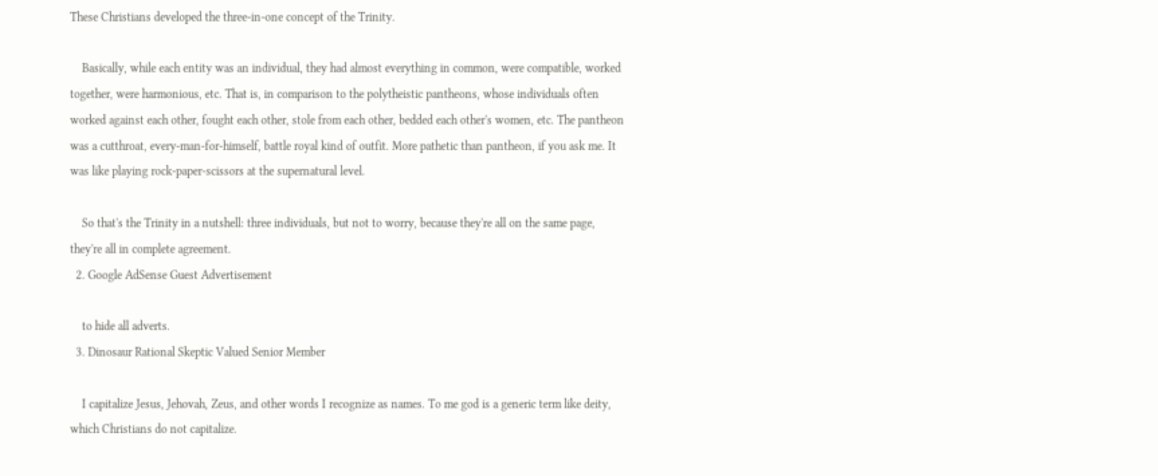These Christians developed the three-in-one concept of the Trinity.

    Basically, while each entity was an individual, they had almost everything in common, were compatible, worked together, were harmonious, etc. That is, in comparison to the polytheistic pantheons, whose individuals often worked against each other, fought each other, stole from each other, bedded each other's women, etc. The pantheon was a cutthroat, every-man-for-himself, battle royal kind of outfit. More pathetic than pantheon, if you ask me. It was like playing rock-paper-scissors at the supernatural level.

    So that's the Trinity in a nutshell: three individuals, but not to worry, because they're all on the same page, they're all in complete agreement.
  2. Google AdSense Guest Advertisement

    to hide all adverts.
  3. Dinosaur Rational Skeptic Valued Senior Member

    I capitalize Jesus, Jehovah, Zeus, and other words I recognize as names. To me god is a generic term like deity, which Christians do not capitalize.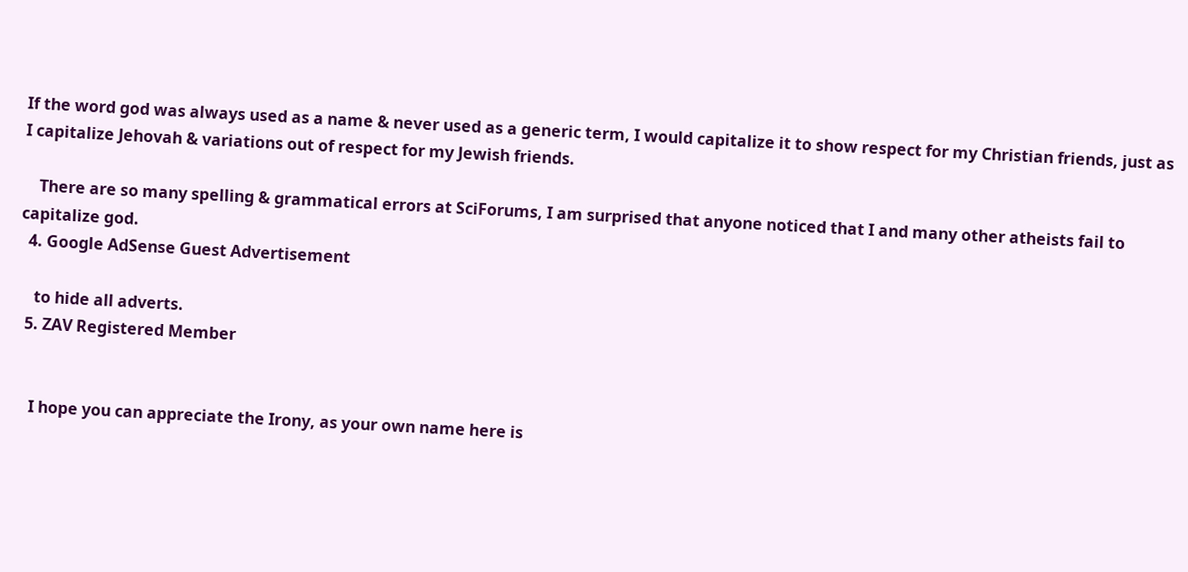If the word god was always used as a name & never used as a generic term, I would capitalize it to show respect for my Christian friends, just as I capitalize Jehovah & variations out of respect for my Jewish friends.

    There are so many spelling & grammatical errors at SciForums, I am surprised that anyone noticed that I and many other atheists fail to capitalize god.
  4. Google AdSense Guest Advertisement

    to hide all adverts.
  5. ZAV Registered Member


    I hope you can appreciate the Irony, as your own name here is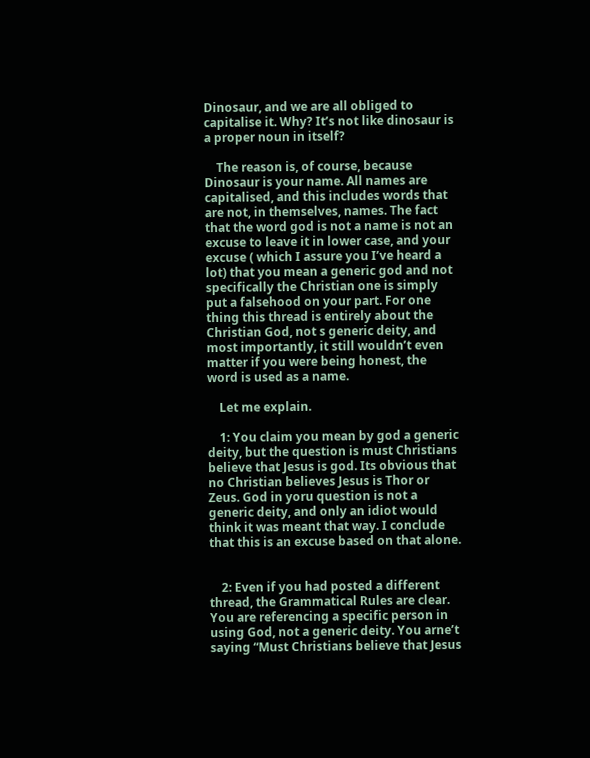Dinosaur, and we are all obliged to capitalise it. Why? It’s not like dinosaur is a proper noun in itself?

    The reason is, of course, because Dinosaur is your name. All names are capitalised, and this includes words that are not, in themselves, names. The fact that the word god is not a name is not an excuse to leave it in lower case, and your excuse ( which I assure you I’ve heard a lot) that you mean a generic god and not specifically the Christian one is simply put a falsehood on your part. For one thing this thread is entirely about the Christian God, not s generic deity, and most importantly, it still wouldn’t even matter if you were being honest, the word is used as a name.

    Let me explain.

    1: You claim you mean by god a generic deity, but the question is must Christians believe that Jesus is god. Its obvious that no Christian believes Jesus is Thor or Zeus. God in yoru question is not a generic deity, and only an idiot would think it was meant that way. I conclude that this is an excuse based on that alone.


    2: Even if you had posted a different thread, the Grammatical Rules are clear. You are referencing a specific person in using God, not a generic deity. You arne’t saying “Must Christians believe that Jesus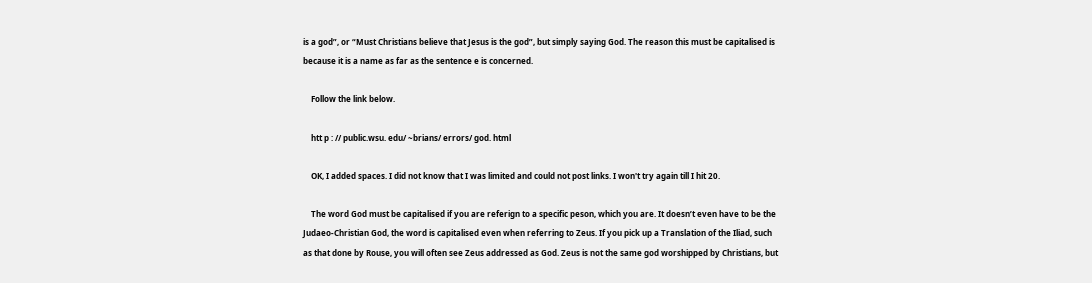is a god”, or “Must Christians believe that Jesus is the god”, but simply saying God. The reason this must be capitalised is because it is a name as far as the sentence e is concerned.

    Follow the link below.

    htt p : // public.wsu. edu/ ~brians/ errors/ god. html

    OK, I added spaces. I did not know that I was limited and could not post links. I won't try again till I hit 20.

    The word God must be capitalised if you are referign to a specific peson, which you are. It doesn’t even have to be the Judaeo-Christian God, the word is capitalised even when referring to Zeus. If you pick up a Translation of the Iliad, such as that done by Rouse, you will often see Zeus addressed as God. Zeus is not the same god worshipped by Christians, but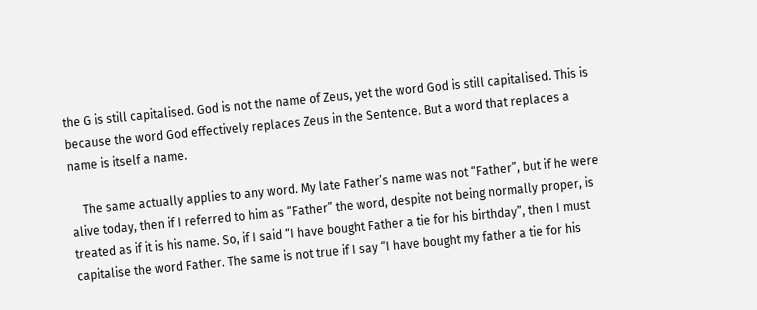the G is still capitalised. God is not the name of Zeus, yet the word God is still capitalised. This is because the word God effectively replaces Zeus in the Sentence. But a word that replaces a name is itself a name.

    The same actually applies to any word. My late Father’s name was not “Father”, but if he were alive today, then if I referred to him as “Father” the word, despite not being normally proper, is treated as if it is his name. So, if I said “I have bought Father a tie for his birthday”, then I must capitalise the word Father. The same is not true if I say “I have bought my father a tie for his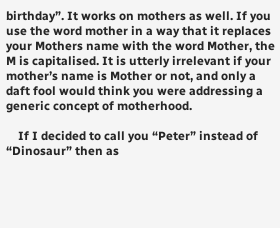birthday”. It works on mothers as well. If you use the word mother in a way that it replaces your Mothers name with the word Mother, the M is capitalised. It is utterly irrelevant if your mother’s name is Mother or not, and only a daft fool would think you were addressing a generic concept of motherhood.

    If I decided to call you “Peter” instead of “Dinosaur” then as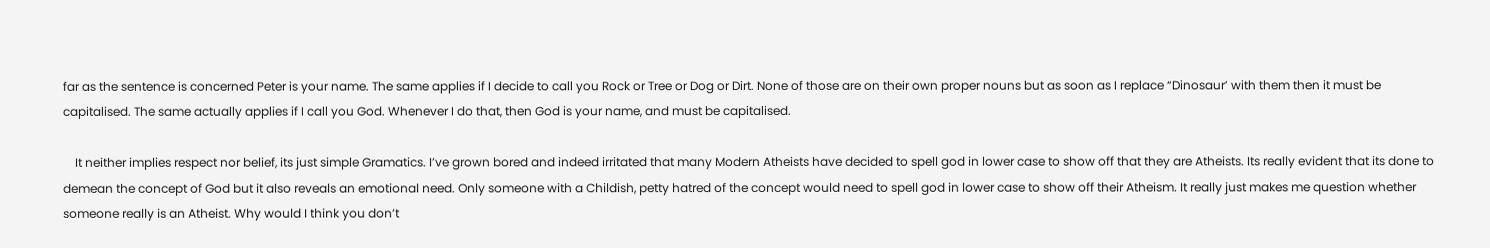far as the sentence is concerned Peter is your name. The same applies if I decide to call you Rock or Tree or Dog or Dirt. None of those are on their own proper nouns but as soon as I replace “Dinosaur’ with them then it must be capitalised. The same actually applies if I call you God. Whenever I do that, then God is your name, and must be capitalised.

    It neither implies respect nor belief, its just simple Gramatics. I’ve grown bored and indeed irritated that many Modern Atheists have decided to spell god in lower case to show off that they are Atheists. Its really evident that its done to demean the concept of God but it also reveals an emotional need. Only someone with a Childish, petty hatred of the concept would need to spell god in lower case to show off their Atheism. It really just makes me question whether someone really is an Atheist. Why would I think you don’t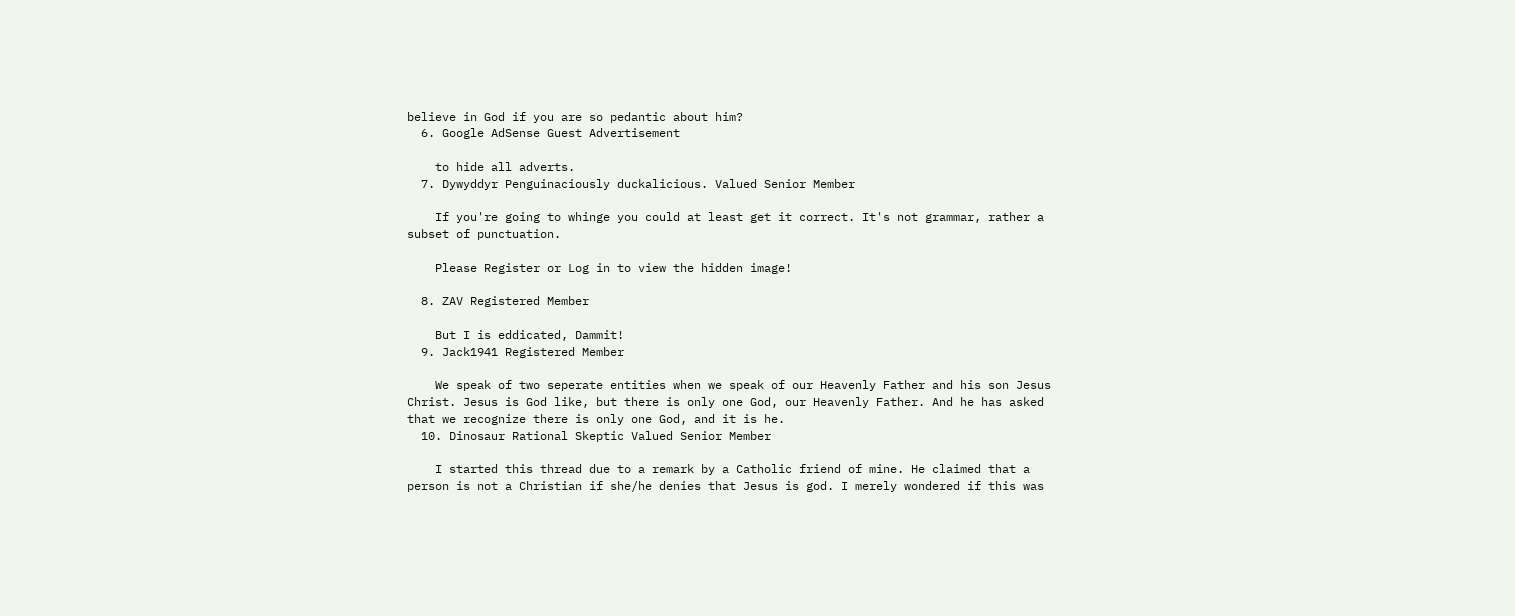believe in God if you are so pedantic about him?
  6. Google AdSense Guest Advertisement

    to hide all adverts.
  7. Dywyddyr Penguinaciously duckalicious. Valued Senior Member

    If you're going to whinge you could at least get it correct. It's not grammar, rather a subset of punctuation.

    Please Register or Log in to view the hidden image!

  8. ZAV Registered Member

    But I is eddicated, Dammit!
  9. Jack1941 Registered Member

    We speak of two seperate entities when we speak of our Heavenly Father and his son Jesus Christ. Jesus is God like, but there is only one God, our Heavenly Father. And he has asked that we recognize there is only one God, and it is he.
  10. Dinosaur Rational Skeptic Valued Senior Member

    I started this thread due to a remark by a Catholic friend of mine. He claimed that a person is not a Christian if she/he denies that Jesus is god. I merely wondered if this was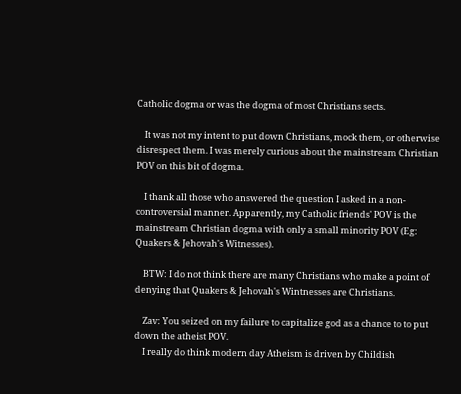Catholic dogma or was the dogma of most Christians sects.

    It was not my intent to put down Christians, mock them, or otherwise disrespect them. I was merely curious about the mainstream Christian POV on this bit of dogma.

    I thank all those who answered the question I asked in a non-controversial manner. Apparently, my Catholic friends' POV is the mainstream Christian dogma with only a small minority POV (Eg: Quakers & Jehovah's Witnesses).

    BTW: I do not think there are many Christians who make a point of denying that Quakers & Jehovah's Wintnesses are Christians.

    Zav: You seized on my failure to capitalize god as a chance to to put down the atheist POV.
    I really do think modern day Atheism is driven by Childish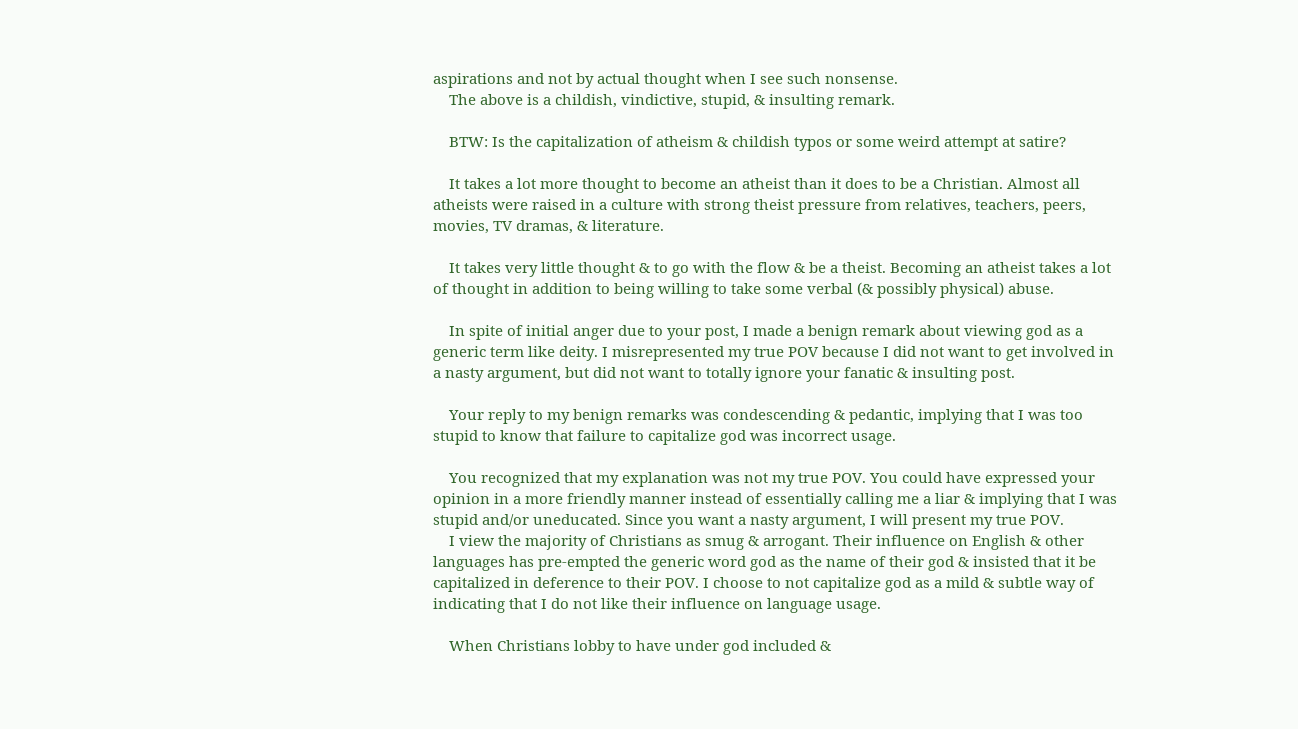aspirations and not by actual thought when I see such nonsense.
    The above is a childish, vindictive, stupid, & insulting remark.

    BTW: Is the capitalization of atheism & childish typos or some weird attempt at satire?

    It takes a lot more thought to become an atheist than it does to be a Christian. Almost all atheists were raised in a culture with strong theist pressure from relatives, teachers, peers, movies, TV dramas, & literature.

    It takes very little thought & to go with the flow & be a theist. Becoming an atheist takes a lot of thought in addition to being willing to take some verbal (& possibly physical) abuse.

    In spite of initial anger due to your post, I made a benign remark about viewing god as a generic term like deity. I misrepresented my true POV because I did not want to get involved in a nasty argument, but did not want to totally ignore your fanatic & insulting post.

    Your reply to my benign remarks was condescending & pedantic, implying that I was too stupid to know that failure to capitalize god was incorrect usage.

    You recognized that my explanation was not my true POV. You could have expressed your opinion in a more friendly manner instead of essentially calling me a liar & implying that I was stupid and/or uneducated. Since you want a nasty argument, I will present my true POV.
    I view the majority of Christians as smug & arrogant. Their influence on English & other languages has pre-empted the generic word god as the name of their god & insisted that it be capitalized in deference to their POV. I choose to not capitalize god as a mild & subtle way of indicating that I do not like their influence on language usage.

    When Christians lobby to have under god included &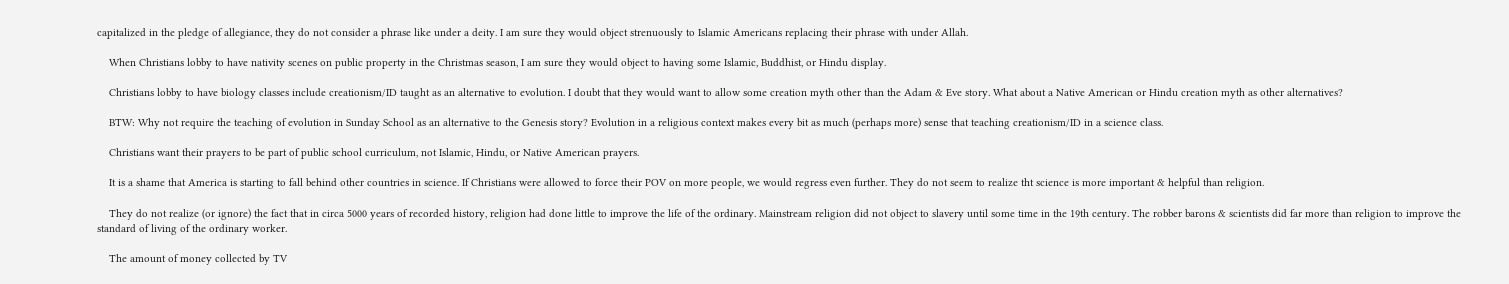capitalized in the pledge of allegiance, they do not consider a phrase like under a deity. I am sure they would object strenuously to Islamic Americans replacing their phrase with under Allah.

    When Christians lobby to have nativity scenes on public property in the Christmas season, I am sure they would object to having some Islamic, Buddhist, or Hindu display.

    Christians lobby to have biology classes include creationism/ID taught as an alternative to evolution. I doubt that they would want to allow some creation myth other than the Adam & Eve story. What about a Native American or Hindu creation myth as other alternatives?

    BTW: Why not require the teaching of evolution in Sunday School as an alternative to the Genesis story? Evolution in a religious context makes every bit as much (perhaps more) sense that teaching creationism/ID in a science class.

    Christians want their prayers to be part of public school curriculum, not Islamic, Hindu, or Native American prayers.

    It is a shame that America is starting to fall behind other countries in science. If Christians were allowed to force their POV on more people, we would regress even further. They do not seem to realize tht science is more important & helpful than religion.

    They do not realize (or ignore) the fact that in circa 5000 years of recorded history, religion had done little to improve the life of the ordinary. Mainstream religion did not object to slavery until some time in the 19th century. The robber barons & scientists did far more than religion to improve the standard of living of the ordinary worker.

    The amount of money collected by TV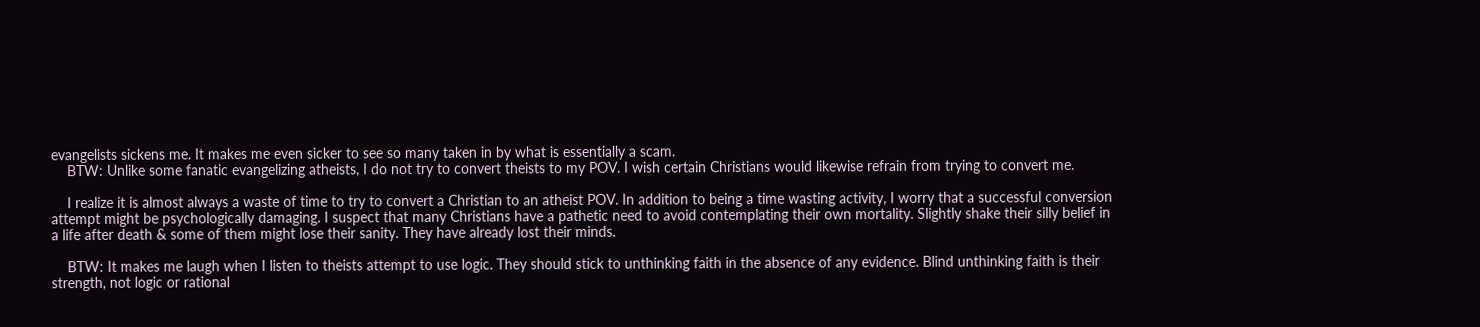evangelists sickens me. It makes me even sicker to see so many taken in by what is essentially a scam.
    BTW: Unlike some fanatic evangelizing atheists, I do not try to convert theists to my POV. I wish certain Christians would likewise refrain from trying to convert me.

    I realize it is almost always a waste of time to try to convert a Christian to an atheist POV. In addition to being a time wasting activity, I worry that a successful conversion attempt might be psychologically damaging. I suspect that many Christians have a pathetic need to avoid contemplating their own mortality. Slightly shake their silly belief in a life after death & some of them might lose their sanity. They have already lost their minds.

    BTW: It makes me laugh when I listen to theists attempt to use logic. They should stick to unthinking faith in the absence of any evidence. Blind unthinking faith is their strength, not logic or rational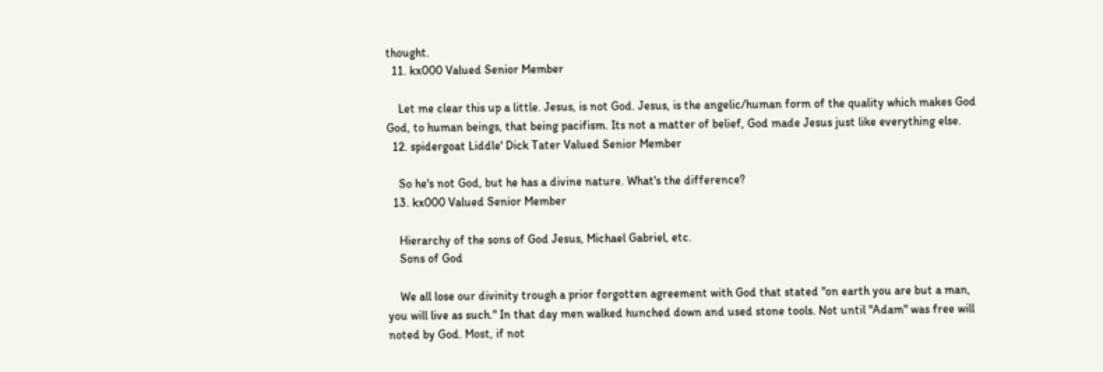thought.
  11. kx000 Valued Senior Member

    Let me clear this up a little. Jesus, is not God. Jesus, is the angelic/human form of the quality which makes God God, to human beings, that being pacifism. Its not a matter of belief, God made Jesus just like everything else.
  12. spidergoat Liddle' Dick Tater Valued Senior Member

    So he's not God, but he has a divine nature. What's the difference?
  13. kx000 Valued Senior Member

    Hierarchy of the sons of God Jesus, Michael Gabriel, etc.
    Sons of God

    We all lose our divinity trough a prior forgotten agreement with God that stated "on earth you are but a man, you will live as such." In that day men walked hunched down and used stone tools. Not until "Adam" was free will noted by God. Most, if not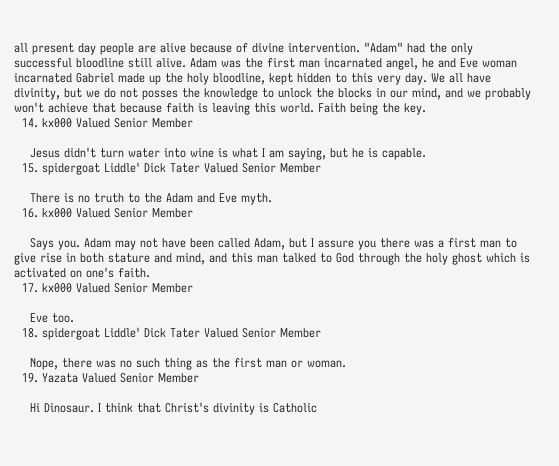all present day people are alive because of divine intervention. "Adam" had the only successful bloodline still alive. Adam was the first man incarnated angel, he and Eve woman incarnated Gabriel made up the holy bloodline, kept hidden to this very day. We all have divinity, but we do not posses the knowledge to unlock the blocks in our mind, and we probably won't achieve that because faith is leaving this world. Faith being the key.
  14. kx000 Valued Senior Member

    Jesus didn't turn water into wine is what I am saying, but he is capable.
  15. spidergoat Liddle' Dick Tater Valued Senior Member

    There is no truth to the Adam and Eve myth.
  16. kx000 Valued Senior Member

    Says you. Adam may not have been called Adam, but I assure you there was a first man to give rise in both stature and mind, and this man talked to God through the holy ghost which is activated on one's faith.
  17. kx000 Valued Senior Member

    Eve too.
  18. spidergoat Liddle' Dick Tater Valued Senior Member

    Nope, there was no such thing as the first man or woman.
  19. Yazata Valued Senior Member

    Hi Dinosaur. I think that Christ's divinity is Catholic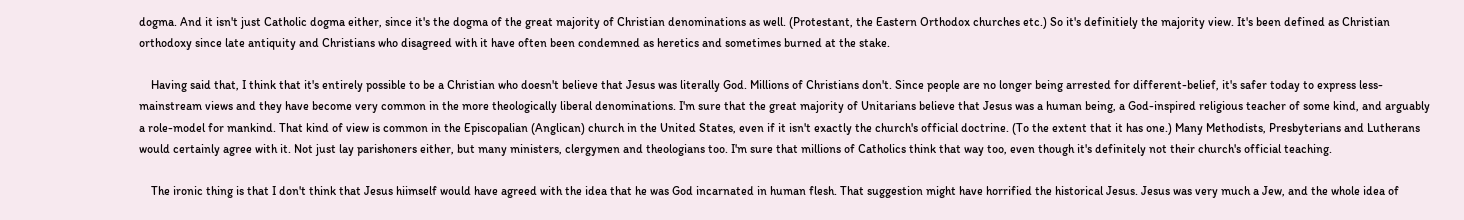dogma. And it isn't just Catholic dogma either, since it's the dogma of the great majority of Christian denominations as well. (Protestant, the Eastern Orthodox churches etc.) So it's definitiely the majority view. It's been defined as Christian orthodoxy since late antiquity and Christians who disagreed with it have often been condemned as heretics and sometimes burned at the stake.

    Having said that, I think that it's entirely possible to be a Christian who doesn't believe that Jesus was literally God. Millions of Christians don't. Since people are no longer being arrested for different-belief, it's safer today to express less-mainstream views and they have become very common in the more theologically liberal denominations. I'm sure that the great majority of Unitarians believe that Jesus was a human being, a God-inspired religious teacher of some kind, and arguably a role-model for mankind. That kind of view is common in the Episcopalian (Anglican) church in the United States, even if it isn't exactly the church's official doctrine. (To the extent that it has one.) Many Methodists, Presbyterians and Lutherans would certainly agree with it. Not just lay parishoners either, but many ministers, clergymen and theologians too. I'm sure that millions of Catholics think that way too, even though it's definitely not their church's official teaching.

    The ironic thing is that I don't think that Jesus hiimself would have agreed with the idea that he was God incarnated in human flesh. That suggestion might have horrified the historical Jesus. Jesus was very much a Jew, and the whole idea of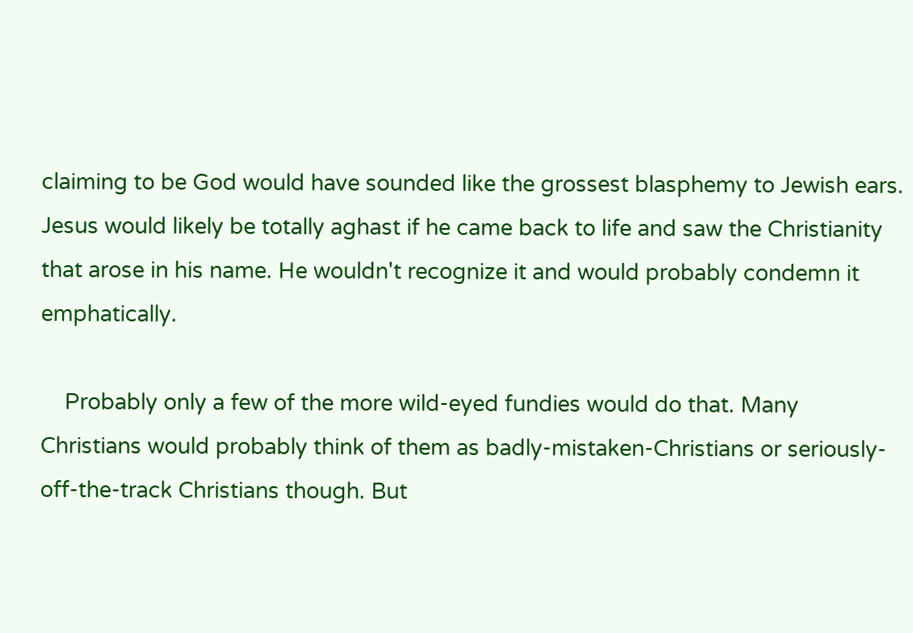claiming to be God would have sounded like the grossest blasphemy to Jewish ears. Jesus would likely be totally aghast if he came back to life and saw the Christianity that arose in his name. He wouldn't recognize it and would probably condemn it emphatically.

    Probably only a few of the more wild-eyed fundies would do that. Many Christians would probably think of them as badly-mistaken-Christians or seriously-off-the-track Christians though. But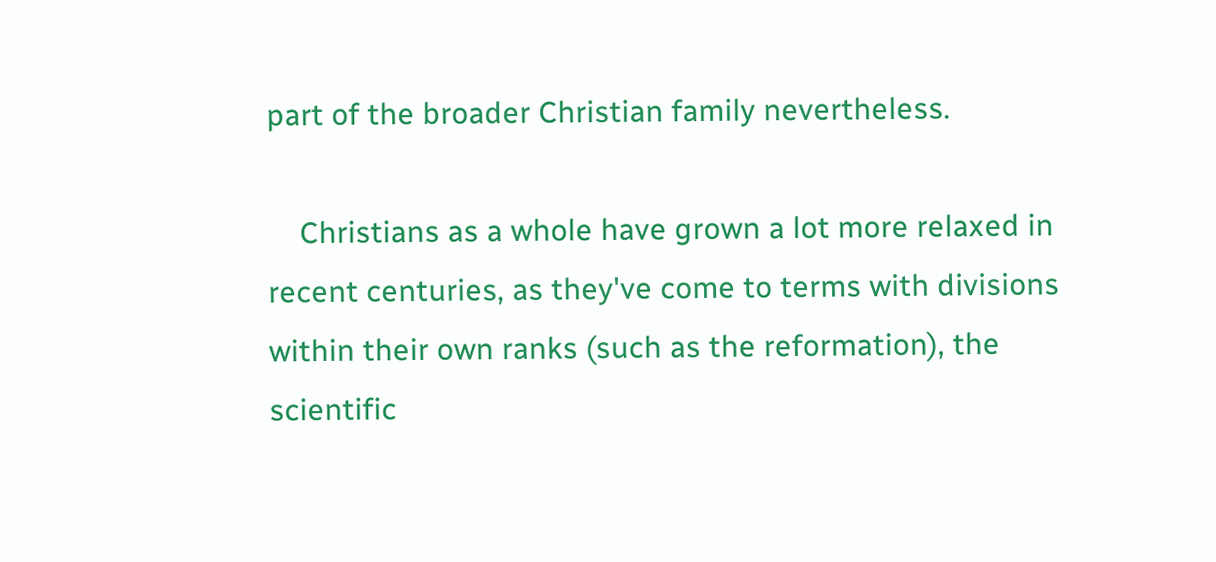part of the broader Christian family nevertheless.

    Christians as a whole have grown a lot more relaxed in recent centuries, as they've come to terms with divisions within their own ranks (such as the reformation), the scientific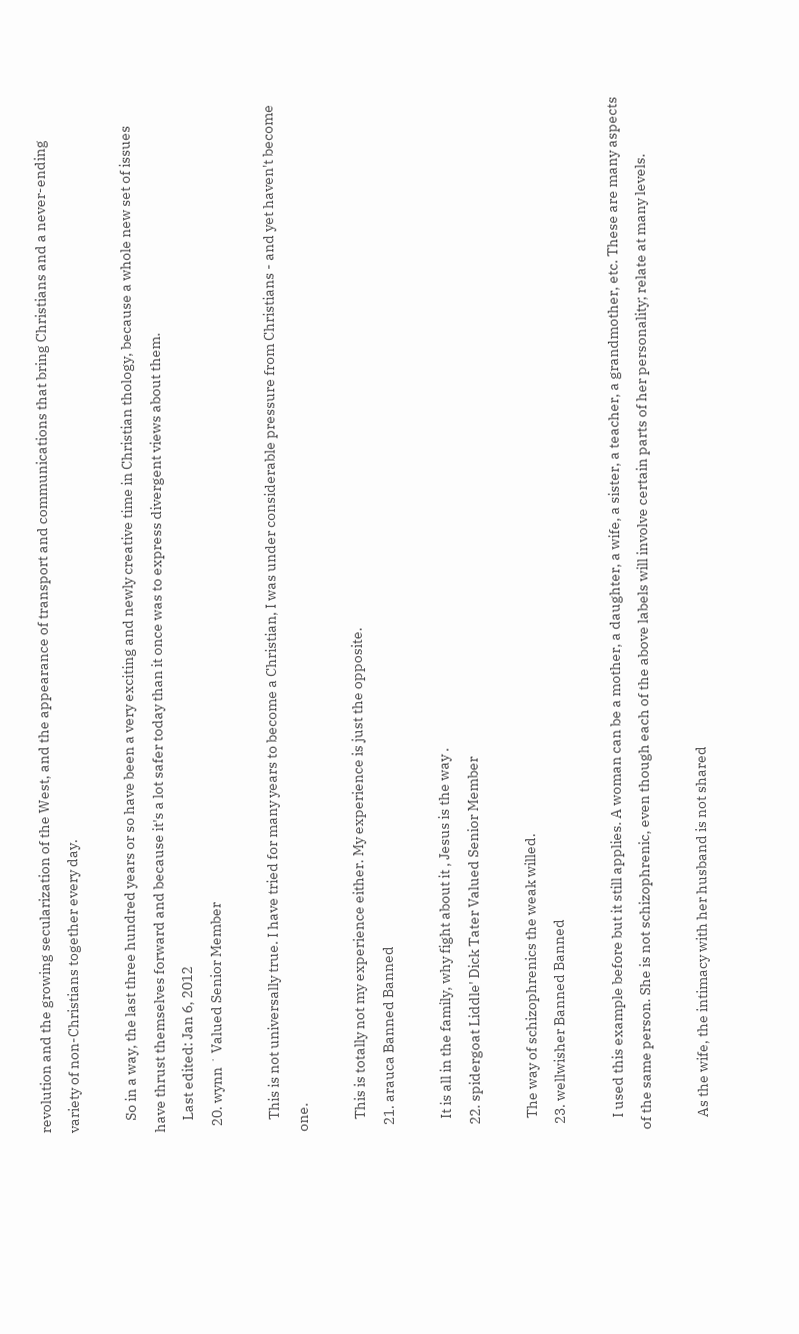revolution and the growing secularization of the West, and the appearance of transport and communications that bring Christians and a never-ending variety of non-Christians together every day.

    So in a way, the last three hundred years or so have been a very exciting and newly creative time in Christian thology, because a whole new set of issues have thrust themselves forward and because it's a lot safer today than it once was to express divergent views about them.
    Last edited: Jan 6, 2012
  20. wynn ˙ Valued Senior Member

    This is not universally true. I have tried for many years to become a Christian, I was under considerable pressure from Christians - and yet haven't become one.

    This is totally not my experience either. My experience is just the opposite.
  21. arauca Banned Banned

    It is all in the family, why fight about it , Jesus is the way .
  22. spidergoat Liddle' Dick Tater Valued Senior Member

    The way of schizophrenics the weak willed.
  23. wellwisher Banned Banned

    I used this example before but it still applies. A woman can be a mother, a daughter, a wife, a sister, a teacher, a grandmother, etc. These are many aspects of the same person. She is not schizophrenic, even though each of the above labels will involve certain parts of her personality; relate at many levels.

    As the wife, the intimacy with her husband is not shared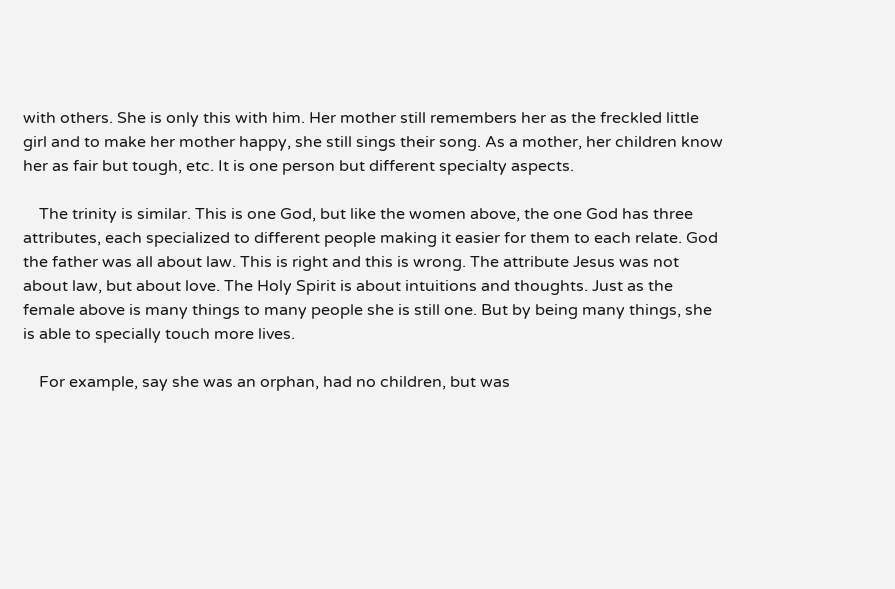with others. She is only this with him. Her mother still remembers her as the freckled little girl and to make her mother happy, she still sings their song. As a mother, her children know her as fair but tough, etc. It is one person but different specialty aspects.

    The trinity is similar. This is one God, but like the women above, the one God has three attributes, each specialized to different people making it easier for them to each relate. God the father was all about law. This is right and this is wrong. The attribute Jesus was not about law, but about love. The Holy Spirit is about intuitions and thoughts. Just as the female above is many things to many people she is still one. But by being many things, she is able to specially touch more lives.

    For example, say she was an orphan, had no children, but was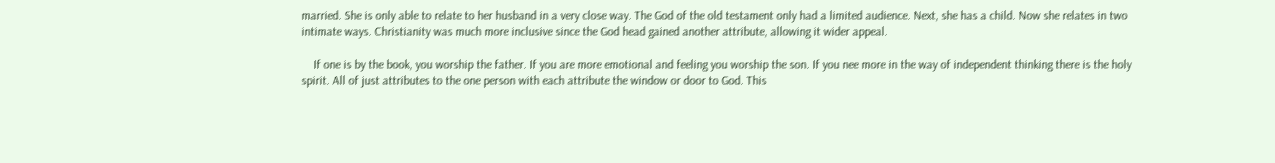married. She is only able to relate to her husband in a very close way. The God of the old testament only had a limited audience. Next, she has a child. Now she relates in two intimate ways. Christianity was much more inclusive since the God head gained another attribute, allowing it wider appeal.

    If one is by the book, you worship the father. If you are more emotional and feeling you worship the son. If you nee more in the way of independent thinking there is the holy spirit. All of just attributes to the one person with each attribute the window or door to God. This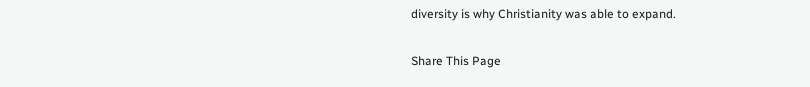diversity is why Christianity was able to expand.

Share This Page